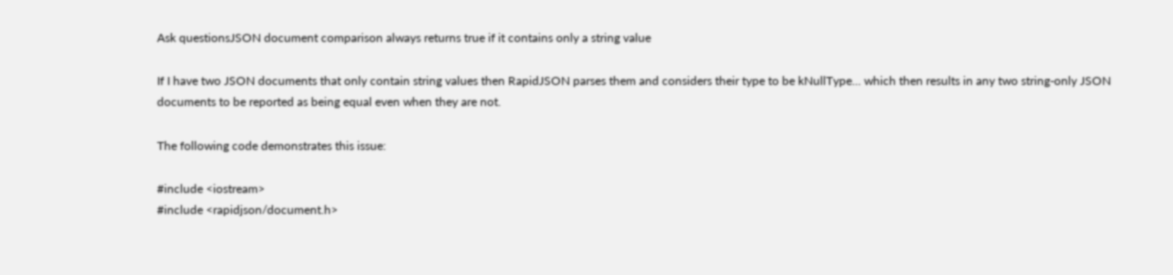Ask questionsJSON document comparison always returns true if it contains only a string value

If I have two JSON documents that only contain string values then RapidJSON parses them and considers their type to be kNullType... which then results in any two string-only JSON documents to be reported as being equal even when they are not.

The following code demonstrates this issue:

#include <iostream>
#include <rapidjson/document.h>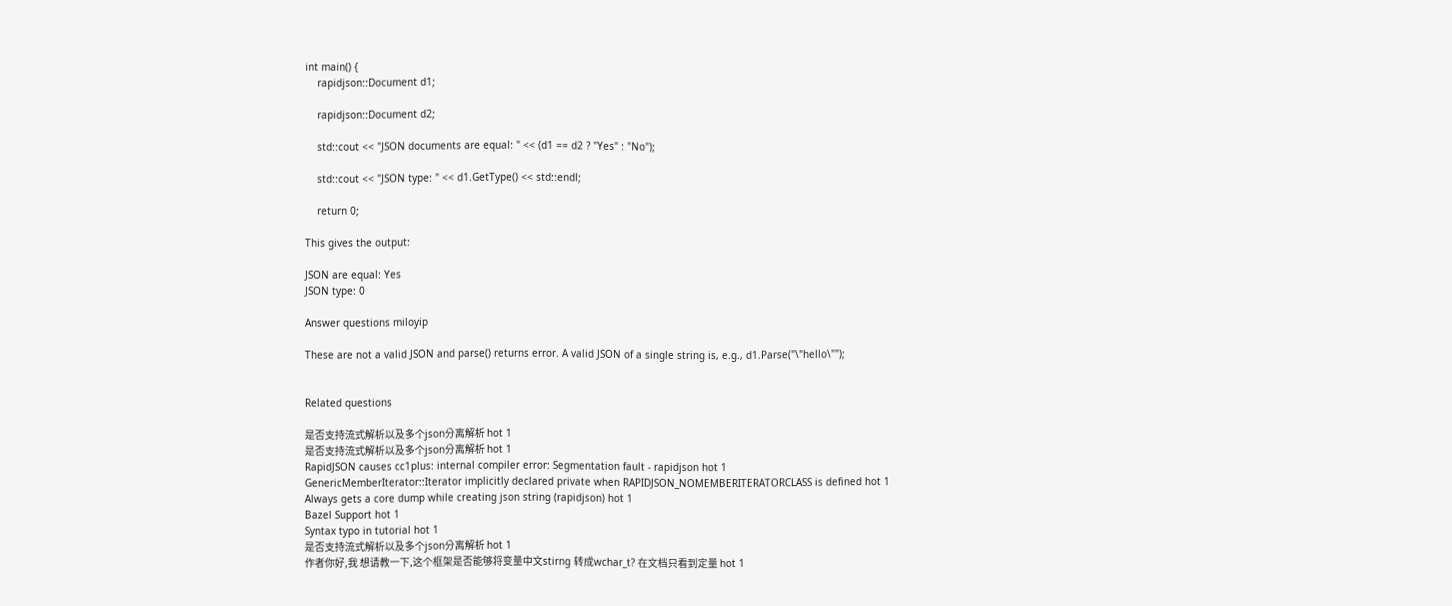int main() {
    rapidjson::Document d1;

    rapidjson::Document d2;

    std::cout << "JSON documents are equal: " << (d1 == d2 ? "Yes" : "No");

    std::cout << "JSON type: " << d1.GetType() << std::endl;

    return 0;

This gives the output:

JSON are equal: Yes
JSON type: 0

Answer questions miloyip

These are not a valid JSON and parse() returns error. A valid JSON of a single string is, e.g., d1.Parse("\"hello\"");


Related questions

是否支持流式解析以及多个json分离解析 hot 1
是否支持流式解析以及多个json分离解析 hot 1
RapidJSON causes cc1plus: internal compiler error: Segmentation fault - rapidjson hot 1
GenericMemberIterator::Iterator implicitly declared private when RAPIDJSON_NOMEMBERITERATORCLASS is defined hot 1
Always gets a core dump while creating json string (rapidjson) hot 1
Bazel Support hot 1
Syntax typo in tutorial hot 1
是否支持流式解析以及多个json分离解析 hot 1
作者你好,我 想请教一下,这个框架是否能够将变量中文stirng 转成wchar_t? 在文档只看到定量 hot 1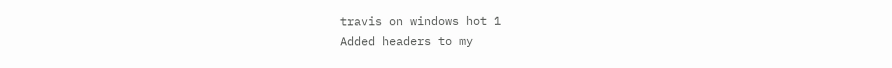travis on windows hot 1
Added headers to my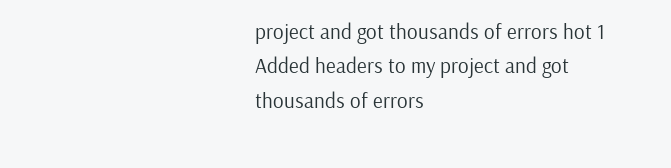project and got thousands of errors hot 1
Added headers to my project and got thousands of errors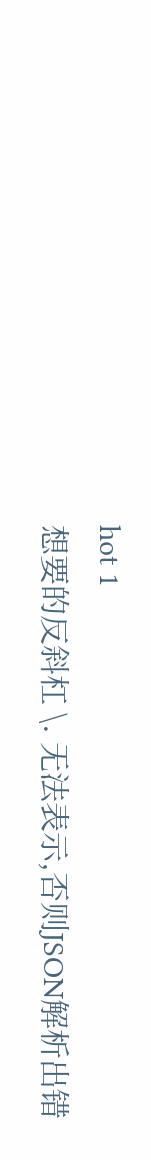hot 1
想要的反斜杠 \. 无法表示,否则JSON解析出错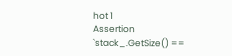hot 1
Assertion `stack_.GetSize() ==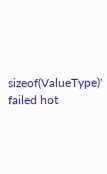sizeof(ValueType)' failed hot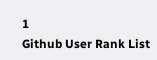1
Github User Rank List